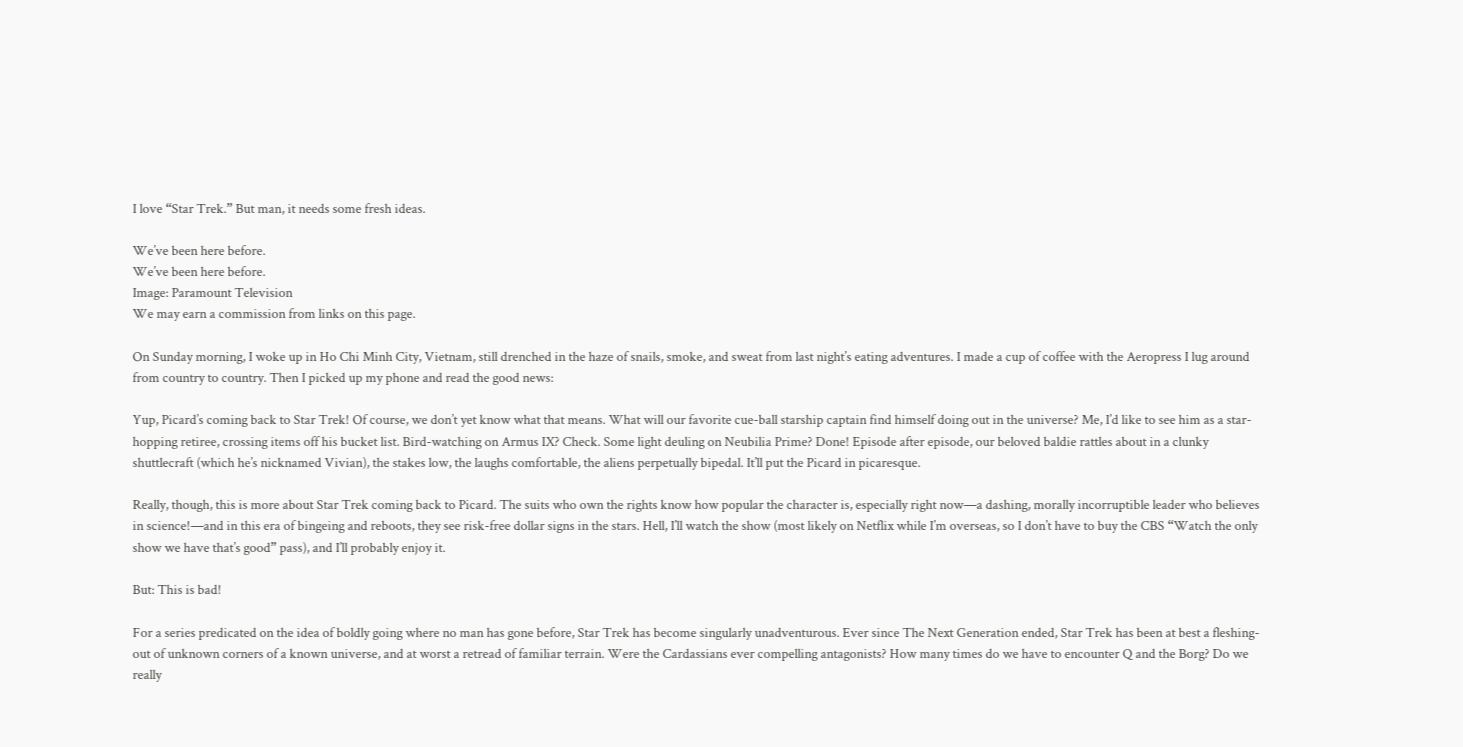I love “Star Trek.” But man, it needs some fresh ideas.

We’ve been here before.
We’ve been here before.
Image: Paramount Television
We may earn a commission from links on this page.

On Sunday morning, I woke up in Ho Chi Minh City, Vietnam, still drenched in the haze of snails, smoke, and sweat from last night’s eating adventures. I made a cup of coffee with the Aeropress I lug around from country to country. Then I picked up my phone and read the good news:

Yup, Picard’s coming back to Star Trek! Of course, we don’t yet know what that means. What will our favorite cue-ball starship captain find himself doing out in the universe? Me, I’d like to see him as a star-hopping retiree, crossing items off his bucket list. Bird-watching on Armus IX? Check. Some light deuling on Neubilia Prime? Done! Episode after episode, our beloved baldie rattles about in a clunky shuttlecraft (which he’s nicknamed Vivian), the stakes low, the laughs comfortable, the aliens perpetually bipedal. It’ll put the Picard in picaresque.

Really, though, this is more about Star Trek coming back to Picard. The suits who own the rights know how popular the character is, especially right now—a dashing, morally incorruptible leader who believes in science!—and in this era of bingeing and reboots, they see risk-free dollar signs in the stars. Hell, I’ll watch the show (most likely on Netflix while I’m overseas, so I don’t have to buy the CBS “Watch the only show we have that’s good” pass), and I’ll probably enjoy it.

But: This is bad!

For a series predicated on the idea of boldly going where no man has gone before, Star Trek has become singularly unadventurous. Ever since The Next Generation ended, Star Trek has been at best a fleshing-out of unknown corners of a known universe, and at worst a retread of familiar terrain. Were the Cardassians ever compelling antagonists? How many times do we have to encounter Q and the Borg? Do we really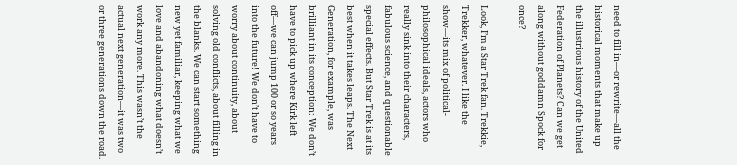need to fill in—or rewrite—all the historical moments that make up the illustrious history of the United Federation of Planets? Can we get along without goddamn Spock for once?

Look, I’m a Star Trek fan. Trekkie, Trekker, whatever. I like the show—its mix of political-philosophical ideals, actors who really sink into their characters, fabulous science, and questionable special effects. But Star Trek is at its best when it takes leaps. The Next Generation, for example, was brilliant in its conception: We don’t have to pick up where Kirk left off—we can jump 100 or so years into the future! We don’t have to worry about continuity, about solving old conflicts, about filling in the blanks. We can start something new yet familiar, keeping what we love and abandoning what doesn’t work any more. This wasn’t the actual next generation—it was two or three generations down the road.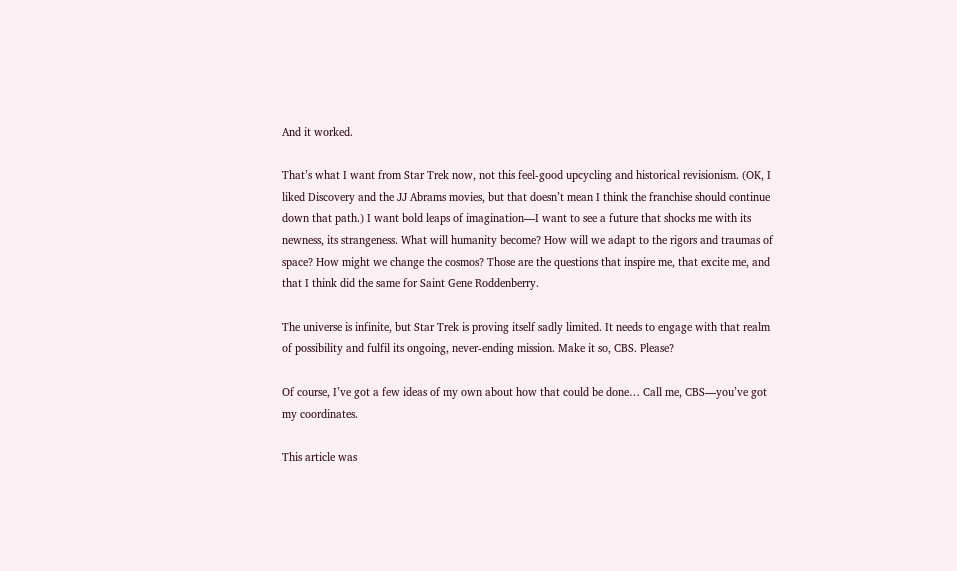And it worked.

That’s what I want from Star Trek now, not this feel-good upcycling and historical revisionism. (OK, I liked Discovery and the JJ Abrams movies, but that doesn’t mean I think the franchise should continue down that path.) I want bold leaps of imagination—I want to see a future that shocks me with its newness, its strangeness. What will humanity become? How will we adapt to the rigors and traumas of space? How might we change the cosmos? Those are the questions that inspire me, that excite me, and that I think did the same for Saint Gene Roddenberry.

The universe is infinite, but Star Trek is proving itself sadly limited. It needs to engage with that realm of possibility and fulfil its ongoing, never-ending mission. Make it so, CBS. Please?

Of course, I’ve got a few ideas of my own about how that could be done… Call me, CBS—you’ve got my coordinates.

This article was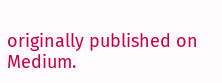originally published on Medium.